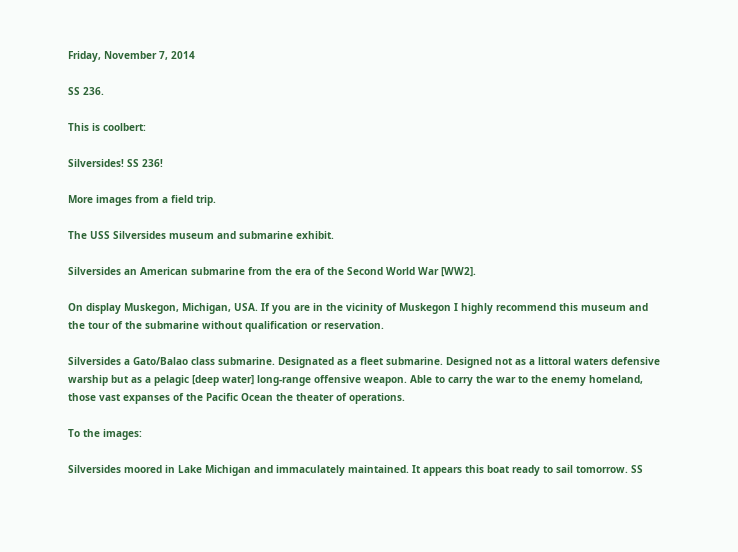Friday, November 7, 2014

SS 236.

This is coolbert:

Silversides! SS 236!

More images from a field trip.

The USS Silversides museum and submarine exhibit.

Silversides an American submarine from the era of the Second World War [WW2].

On display Muskegon, Michigan, USA. If you are in the vicinity of Muskegon I highly recommend this museum and the tour of the submarine without qualification or reservation.

Silversides a Gato/Balao class submarine. Designated as a fleet submarine. Designed not as a littoral waters defensive warship but as a pelagic [deep water] long-range offensive weapon. Able to carry the war to the enemy homeland, those vast expanses of the Pacific Ocean the theater of operations.

To the images:

Silversides moored in Lake Michigan and immaculately maintained. It appears this boat ready to sail tomorrow. SS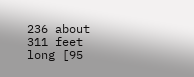236 about 311 feet long [95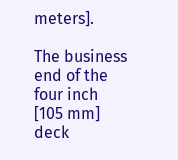meters].

The business end of the four inch [105 mm] deck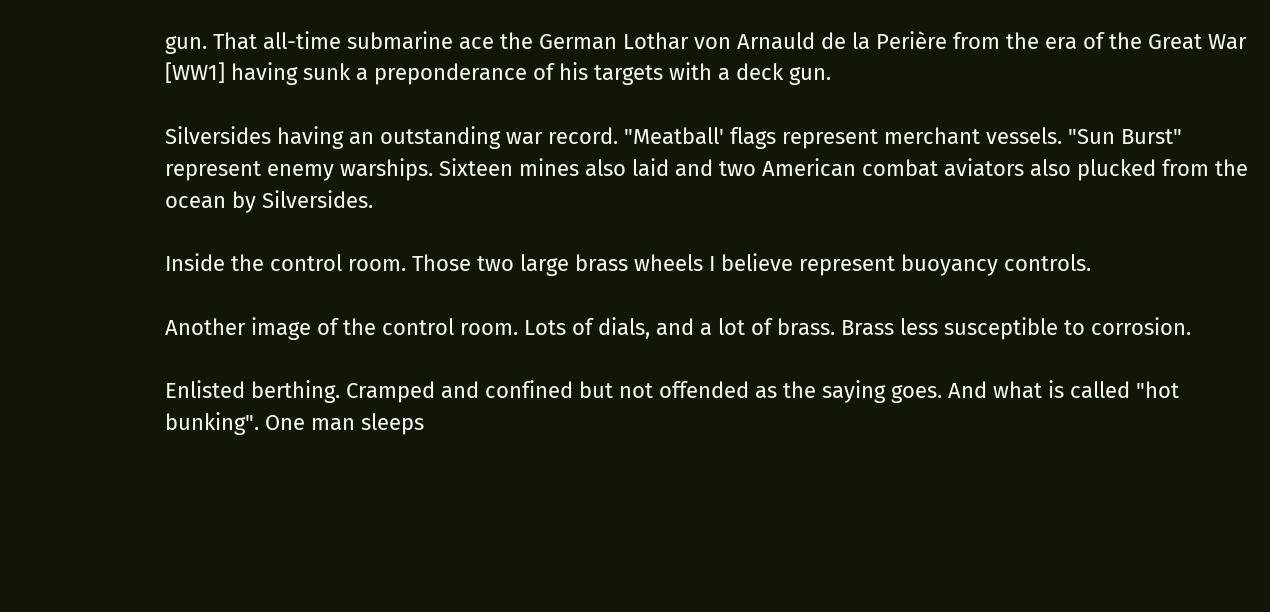gun. That all-time submarine ace the German Lothar von Arnauld de la Perière from the era of the Great War [WW1] having sunk a preponderance of his targets with a deck gun.

Silversides having an outstanding war record. "Meatball' flags represent merchant vessels. "Sun Burst" represent enemy warships. Sixteen mines also laid and two American combat aviators also plucked from the ocean by Silversides.

Inside the control room. Those two large brass wheels I believe represent buoyancy controls.

Another image of the control room. Lots of dials, and a lot of brass. Brass less susceptible to corrosion.

Enlisted berthing. Cramped and confined but not offended as the saying goes. And what is called "hot bunking". One man sleeps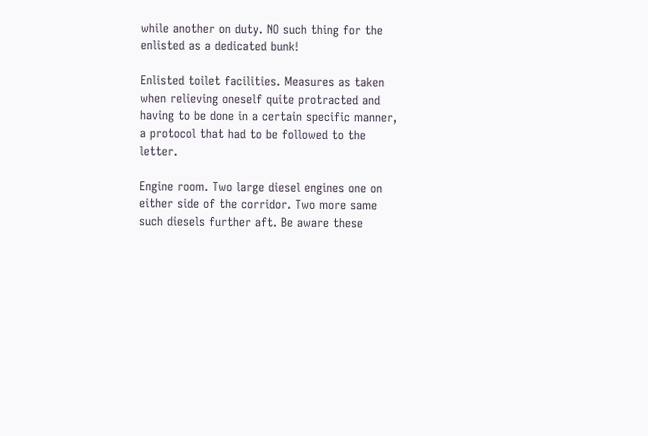while another on duty. NO such thing for the enlisted as a dedicated bunk!

Enlisted toilet facilities. Measures as taken when relieving oneself quite protracted and having to be done in a certain specific manner, a protocol that had to be followed to the letter.

Engine room. Two large diesel engines one on either side of the corridor. Two more same such diesels further aft. Be aware these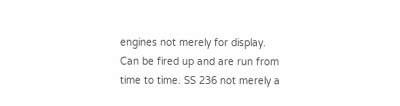engines not merely for display. Can be fired up and are run from time to time. SS 236 not merely a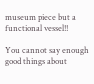museum piece but a functional vessel!!

You cannot say enough good things about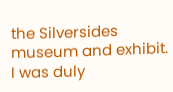the Silversides museum and exhibit. I was duly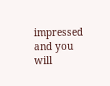impressed and you will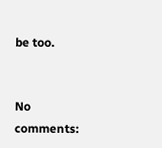be too.


No comments: